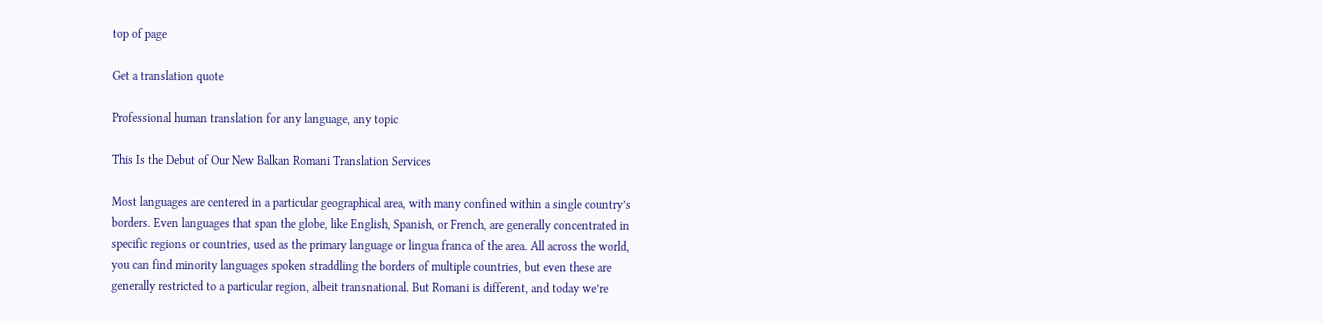top of page

Get a translation quote

Professional human translation for any language, any topic

This Is the Debut of Our New Balkan Romani Translation Services

Most languages are centered in a particular geographical area, with many confined within a single country’s borders. Even languages that span the globe, like English, Spanish, or French, are generally concentrated in specific regions or countries, used as the primary language or lingua franca of the area. All across the world, you can find minority languages spoken straddling the borders of multiple countries, but even these are generally restricted to a particular region, albeit transnational. But Romani is different, and today we’re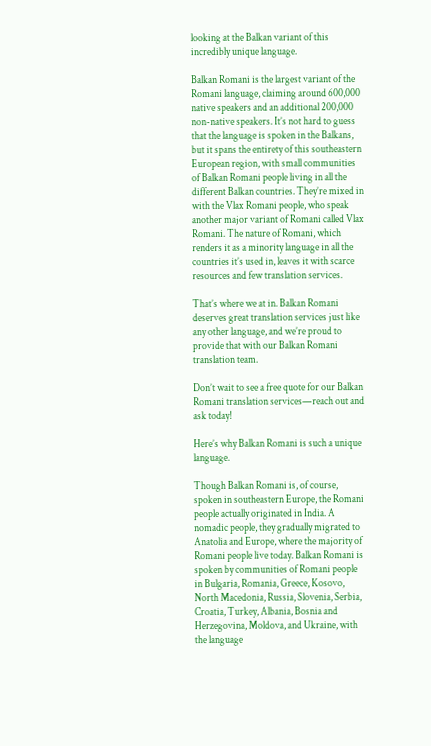looking at the Balkan variant of this incredibly unique language.

Balkan Romani is the largest variant of the Romani language, claiming around 600,000 native speakers and an additional 200,000 non-native speakers. It’s not hard to guess that the language is spoken in the Balkans, but it spans the entirety of this southeastern European region, with small communities of Balkan Romani people living in all the different Balkan countries. They’re mixed in with the Vlax Romani people, who speak another major variant of Romani called Vlax Romani. The nature of Romani, which renders it as a minority language in all the countries it’s used in, leaves it with scarce resources and few translation services.

That’s where we at in. Balkan Romani deserves great translation services just like any other language, and we’re proud to provide that with our Balkan Romani translation team.

Don’t wait to see a free quote for our Balkan Romani translation services—reach out and ask today!

Here’s why Balkan Romani is such a unique language.

Though Balkan Romani is, of course, spoken in southeastern Europe, the Romani people actually originated in India. A nomadic people, they gradually migrated to Anatolia and Europe, where the majority of Romani people live today. Balkan Romani is spoken by communities of Romani people in Bulgaria, Romania, Greece, Kosovo, North Macedonia, Russia, Slovenia, Serbia, Croatia, Turkey, Albania, Bosnia and Herzegovina, Moldova, and Ukraine, with the language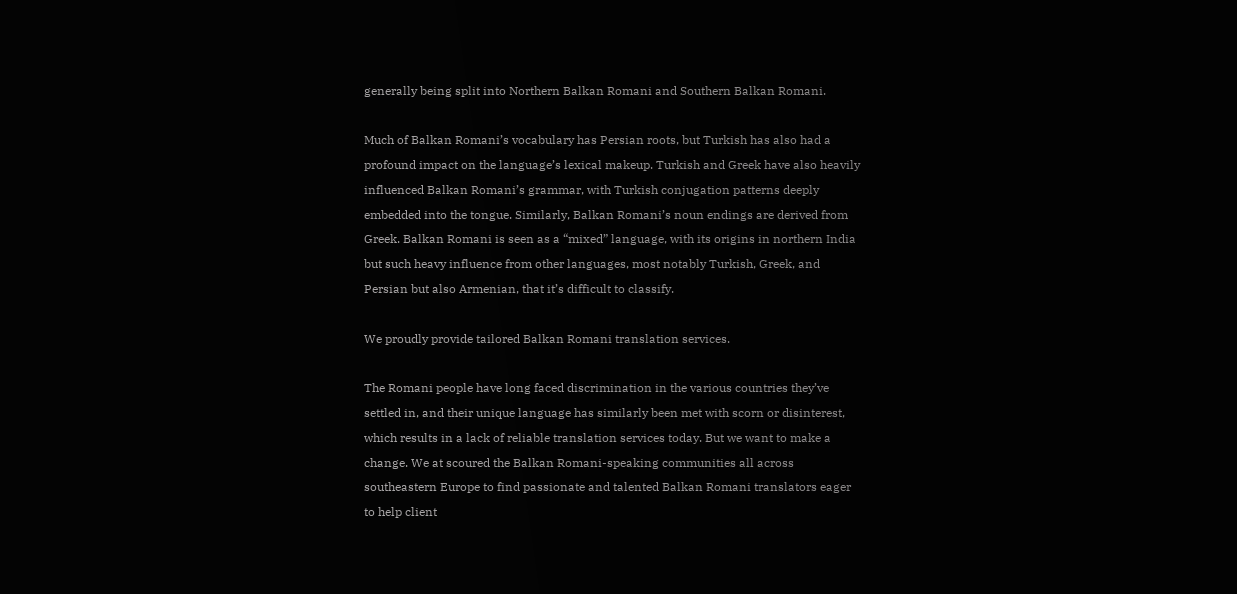generally being split into Northern Balkan Romani and Southern Balkan Romani.

Much of Balkan Romani’s vocabulary has Persian roots, but Turkish has also had a profound impact on the language’s lexical makeup. Turkish and Greek have also heavily influenced Balkan Romani’s grammar, with Turkish conjugation patterns deeply embedded into the tongue. Similarly, Balkan Romani’s noun endings are derived from Greek. Balkan Romani is seen as a “mixed” language, with its origins in northern India but such heavy influence from other languages, most notably Turkish, Greek, and Persian but also Armenian, that it’s difficult to classify.

We proudly provide tailored Balkan Romani translation services.

The Romani people have long faced discrimination in the various countries they’ve settled in, and their unique language has similarly been met with scorn or disinterest, which results in a lack of reliable translation services today. But we want to make a change. We at scoured the Balkan Romani-speaking communities all across southeastern Europe to find passionate and talented Balkan Romani translators eager to help client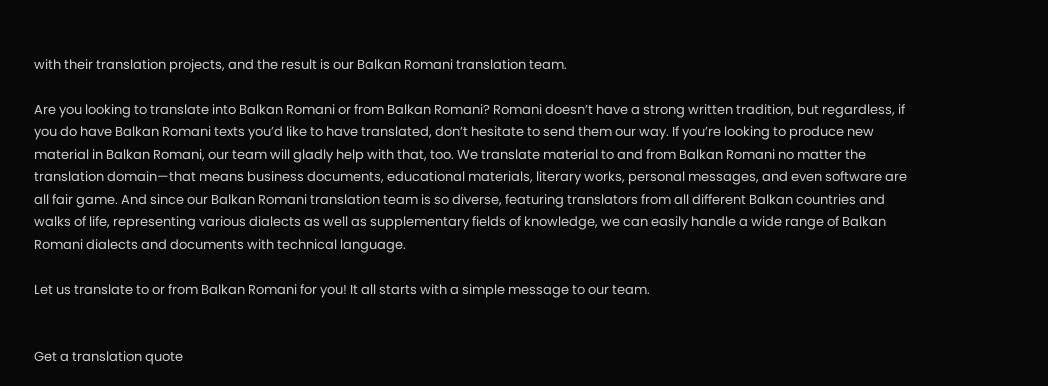with their translation projects, and the result is our Balkan Romani translation team.

Are you looking to translate into Balkan Romani or from Balkan Romani? Romani doesn’t have a strong written tradition, but regardless, if you do have Balkan Romani texts you’d like to have translated, don’t hesitate to send them our way. If you’re looking to produce new material in Balkan Romani, our team will gladly help with that, too. We translate material to and from Balkan Romani no matter the translation domain—that means business documents, educational materials, literary works, personal messages, and even software are all fair game. And since our Balkan Romani translation team is so diverse, featuring translators from all different Balkan countries and walks of life, representing various dialects as well as supplementary fields of knowledge, we can easily handle a wide range of Balkan Romani dialects and documents with technical language.

Let us translate to or from Balkan Romani for you! It all starts with a simple message to our team.


Get a translation quote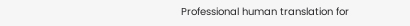Professional human translation for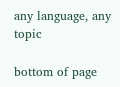any language, any topic

bottom of page